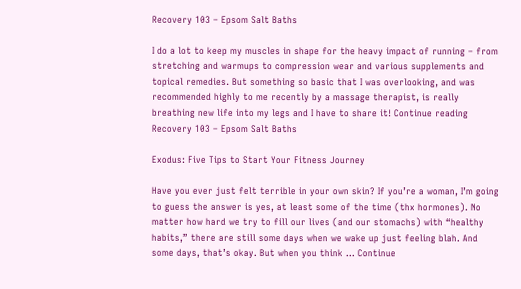Recovery 103 – Epsom Salt Baths

I do a lot to keep my muscles in shape for the heavy impact of running – from stretching and warmups to compression wear and various supplements and topical remedies. But something so basic that I was overlooking, and was recommended highly to me recently by a massage therapist, is really breathing new life into my legs and I have to share it! Continue reading Recovery 103 – Epsom Salt Baths

Exodus: Five Tips to Start Your Fitness Journey

Have you ever just felt terrible in your own skin? If you’re a woman, I’m going to guess the answer is yes, at least some of the time (thx hormones). No matter how hard we try to fill our lives (and our stomachs) with “healthy habits,” there are still some days when we wake up just feeling blah. And some days, that’s okay. But when you think … Continue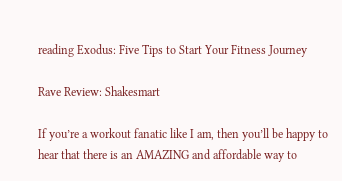reading Exodus: Five Tips to Start Your Fitness Journey

Rave Review: Shakesmart

If you’re a workout fanatic like I am, then you’ll be happy to hear that there is an AMAZING and affordable way to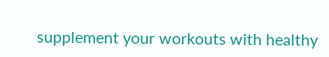supplement your workouts with healthy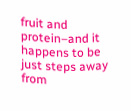fruit and protein–and it happens to be just steps away from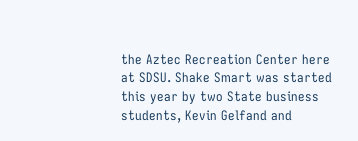the Aztec Recreation Center here at SDSU. Shake Smart was started this year by two State business students, Kevin Gelfand and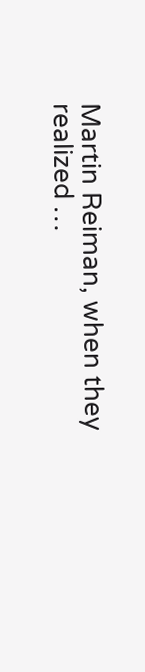Martin Reiman, when they realized …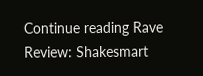Continue reading Rave Review: Shakesmart